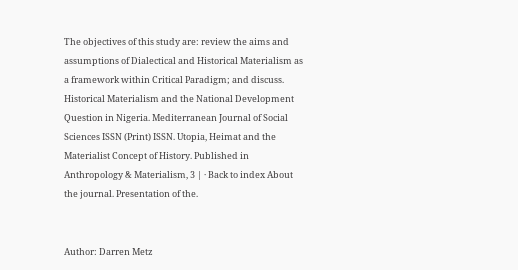The objectives of this study are: review the aims and assumptions of Dialectical and Historical Materialism as a framework within Critical Paradigm; and discuss. Historical Materialism and the National Development Question in Nigeria. Mediterranean Journal of Social Sciences ISSN (Print) ISSN. Utopia, Heimat and the Materialist Concept of History. Published in Anthropology & Materialism, 3 | · Back to index About the journal. Presentation of the.


Author: Darren Metz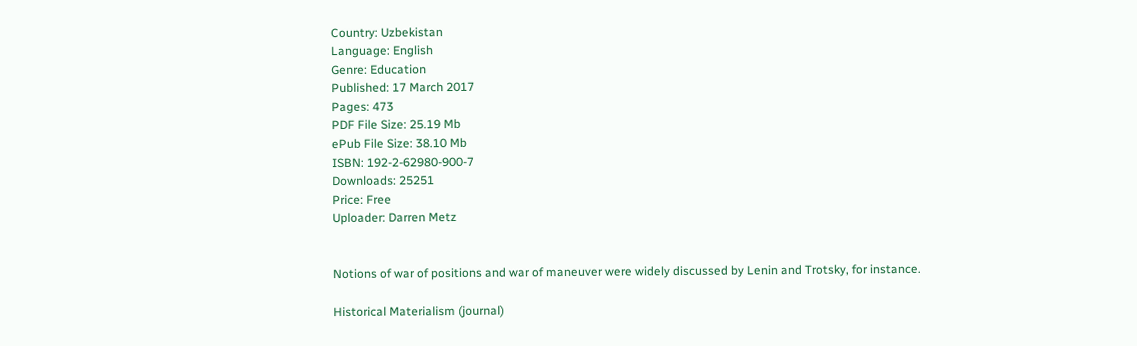Country: Uzbekistan
Language: English
Genre: Education
Published: 17 March 2017
Pages: 473
PDF File Size: 25.19 Mb
ePub File Size: 38.10 Mb
ISBN: 192-2-62980-900-7
Downloads: 25251
Price: Free
Uploader: Darren Metz


Notions of war of positions and war of maneuver were widely discussed by Lenin and Trotsky, for instance.

Historical Materialism (journal)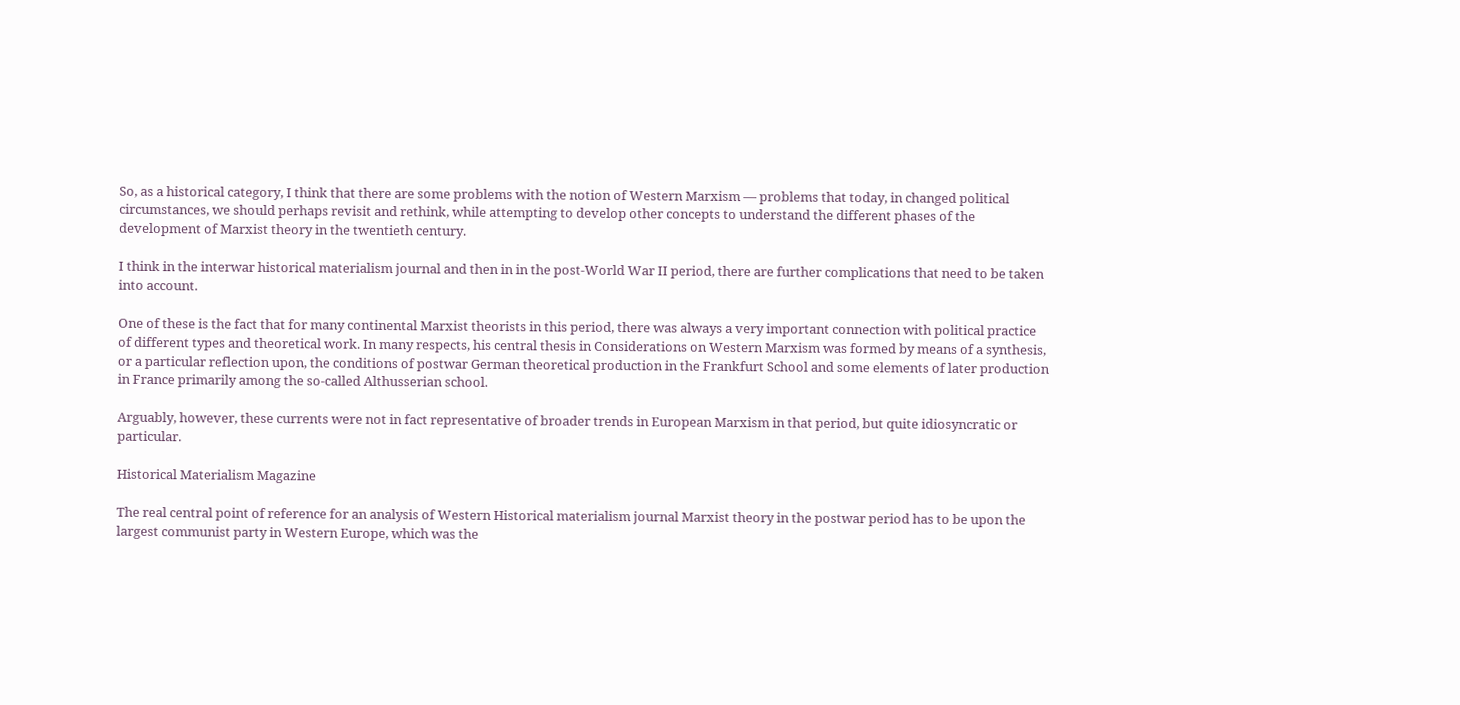So, as a historical category, I think that there are some problems with the notion of Western Marxism — problems that today, in changed political circumstances, we should perhaps revisit and rethink, while attempting to develop other concepts to understand the different phases of the development of Marxist theory in the twentieth century.

I think in the interwar historical materialism journal and then in in the post-World War II period, there are further complications that need to be taken into account.

One of these is the fact that for many continental Marxist theorists in this period, there was always a very important connection with political practice of different types and theoretical work. In many respects, his central thesis in Considerations on Western Marxism was formed by means of a synthesis, or a particular reflection upon, the conditions of postwar German theoretical production in the Frankfurt School and some elements of later production in France primarily among the so-called Althusserian school.

Arguably, however, these currents were not in fact representative of broader trends in European Marxism in that period, but quite idiosyncratic or particular.

Historical Materialism Magazine

The real central point of reference for an analysis of Western Historical materialism journal Marxist theory in the postwar period has to be upon the largest communist party in Western Europe, which was the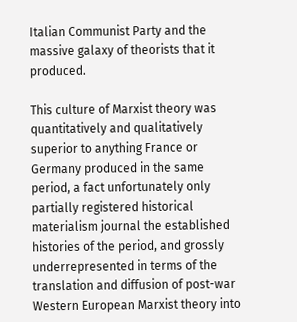Italian Communist Party and the massive galaxy of theorists that it produced.

This culture of Marxist theory was quantitatively and qualitatively superior to anything France or Germany produced in the same period, a fact unfortunately only partially registered historical materialism journal the established histories of the period, and grossly underrepresented in terms of the translation and diffusion of post-war Western European Marxist theory into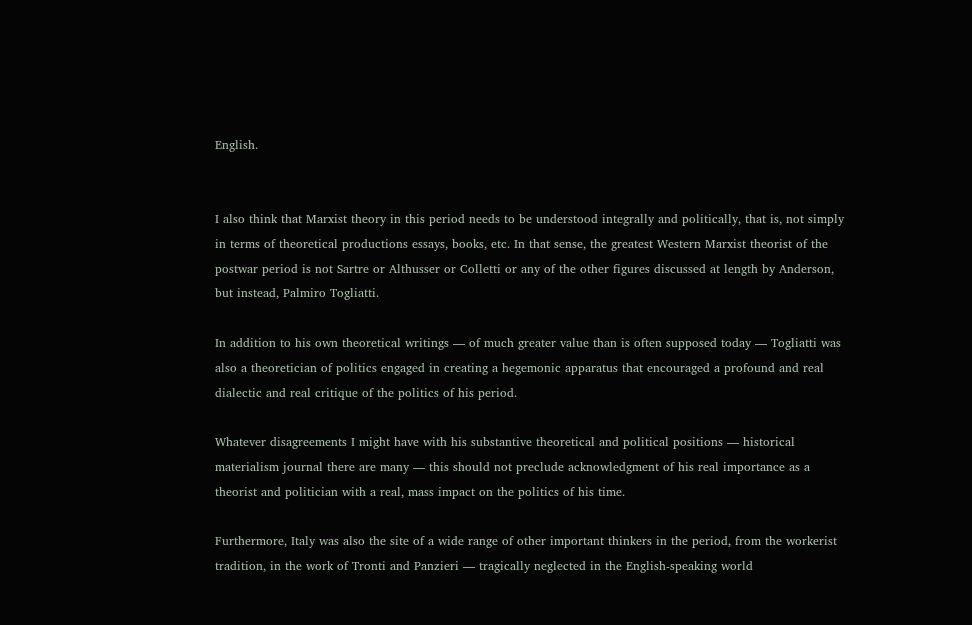English.


I also think that Marxist theory in this period needs to be understood integrally and politically, that is, not simply in terms of theoretical productions essays, books, etc. In that sense, the greatest Western Marxist theorist of the postwar period is not Sartre or Althusser or Colletti or any of the other figures discussed at length by Anderson, but instead, Palmiro Togliatti.

In addition to his own theoretical writings — of much greater value than is often supposed today — Togliatti was also a theoretician of politics engaged in creating a hegemonic apparatus that encouraged a profound and real dialectic and real critique of the politics of his period.

Whatever disagreements I might have with his substantive theoretical and political positions — historical materialism journal there are many — this should not preclude acknowledgment of his real importance as a theorist and politician with a real, mass impact on the politics of his time.

Furthermore, Italy was also the site of a wide range of other important thinkers in the period, from the workerist tradition, in the work of Tronti and Panzieri — tragically neglected in the English-speaking world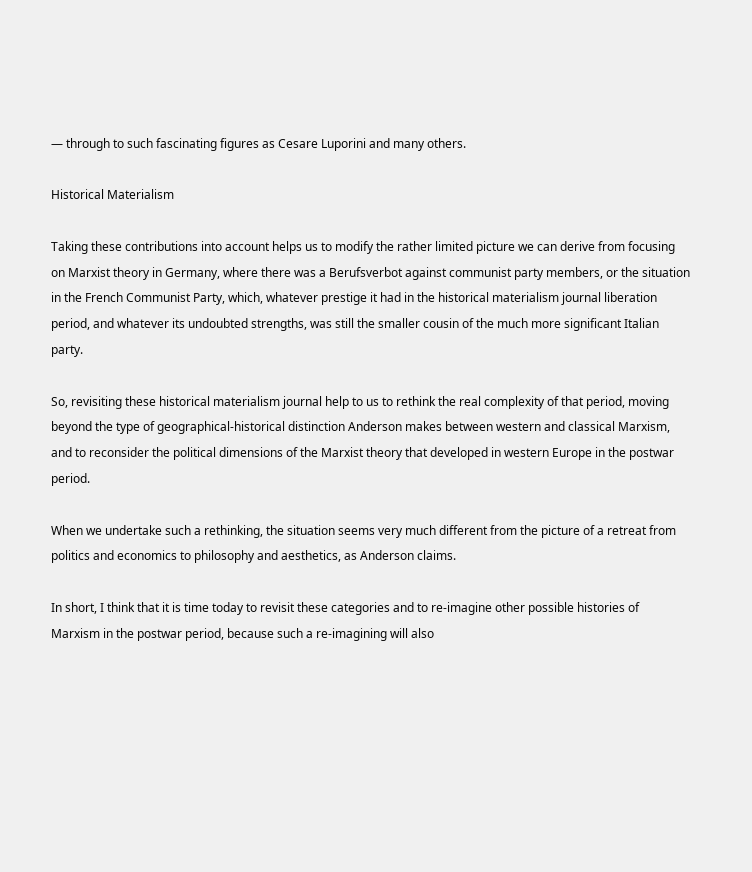— through to such fascinating figures as Cesare Luporini and many others.

Historical Materialism

Taking these contributions into account helps us to modify the rather limited picture we can derive from focusing on Marxist theory in Germany, where there was a Berufsverbot against communist party members, or the situation in the French Communist Party, which, whatever prestige it had in the historical materialism journal liberation period, and whatever its undoubted strengths, was still the smaller cousin of the much more significant Italian party.

So, revisiting these historical materialism journal help to us to rethink the real complexity of that period, moving beyond the type of geographical-historical distinction Anderson makes between western and classical Marxism, and to reconsider the political dimensions of the Marxist theory that developed in western Europe in the postwar period.

When we undertake such a rethinking, the situation seems very much different from the picture of a retreat from politics and economics to philosophy and aesthetics, as Anderson claims.

In short, I think that it is time today to revisit these categories and to re-imagine other possible histories of Marxism in the postwar period, because such a re-imagining will also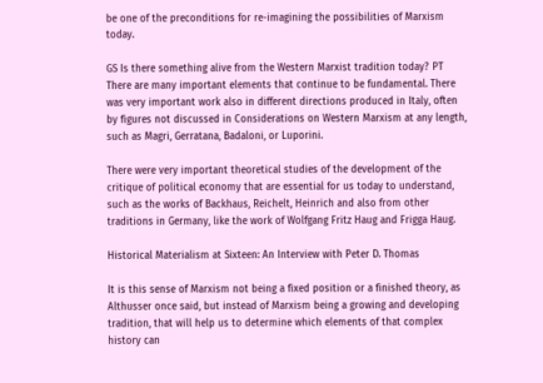be one of the preconditions for re-imagining the possibilities of Marxism today.

GS Is there something alive from the Western Marxist tradition today? PT There are many important elements that continue to be fundamental. There was very important work also in different directions produced in Italy, often by figures not discussed in Considerations on Western Marxism at any length, such as Magri, Gerratana, Badaloni, or Luporini.

There were very important theoretical studies of the development of the critique of political economy that are essential for us today to understand, such as the works of Backhaus, Reichelt, Heinrich and also from other traditions in Germany, like the work of Wolfgang Fritz Haug and Frigga Haug.

Historical Materialism at Sixteen: An Interview with Peter D. Thomas

It is this sense of Marxism not being a fixed position or a finished theory, as Althusser once said, but instead of Marxism being a growing and developing tradition, that will help us to determine which elements of that complex history can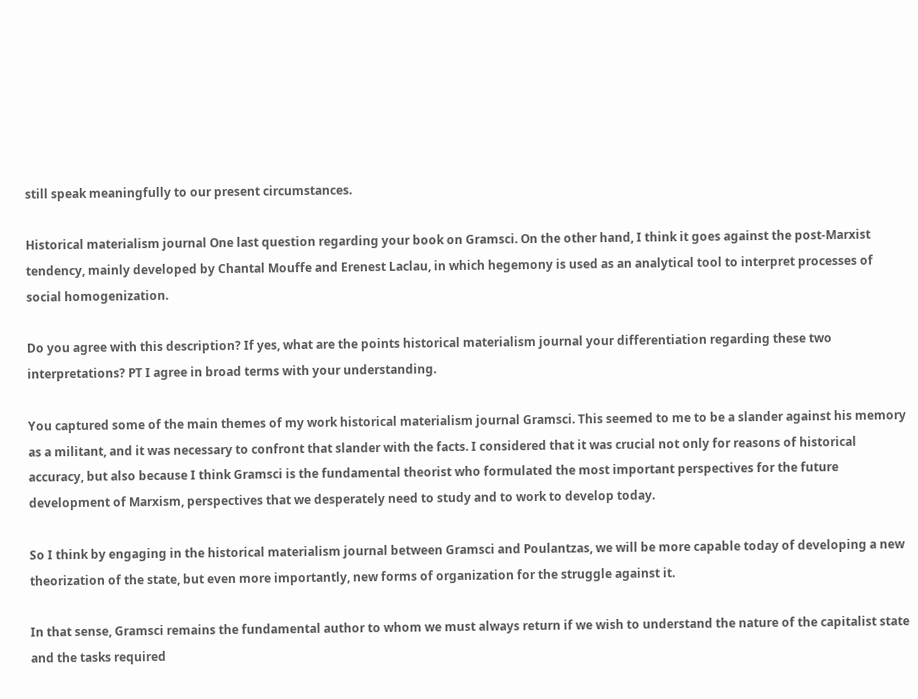still speak meaningfully to our present circumstances.

Historical materialism journal One last question regarding your book on Gramsci. On the other hand, I think it goes against the post-Marxist tendency, mainly developed by Chantal Mouffe and Erenest Laclau, in which hegemony is used as an analytical tool to interpret processes of social homogenization.

Do you agree with this description? If yes, what are the points historical materialism journal your differentiation regarding these two interpretations? PT I agree in broad terms with your understanding.

You captured some of the main themes of my work historical materialism journal Gramsci. This seemed to me to be a slander against his memory as a militant, and it was necessary to confront that slander with the facts. I considered that it was crucial not only for reasons of historical accuracy, but also because I think Gramsci is the fundamental theorist who formulated the most important perspectives for the future development of Marxism, perspectives that we desperately need to study and to work to develop today.

So I think by engaging in the historical materialism journal between Gramsci and Poulantzas, we will be more capable today of developing a new theorization of the state, but even more importantly, new forms of organization for the struggle against it.

In that sense, Gramsci remains the fundamental author to whom we must always return if we wish to understand the nature of the capitalist state and the tasks required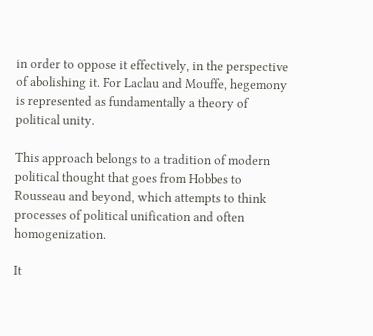in order to oppose it effectively, in the perspective of abolishing it. For Laclau and Mouffe, hegemony is represented as fundamentally a theory of political unity.

This approach belongs to a tradition of modern political thought that goes from Hobbes to Rousseau and beyond, which attempts to think processes of political unification and often homogenization.

It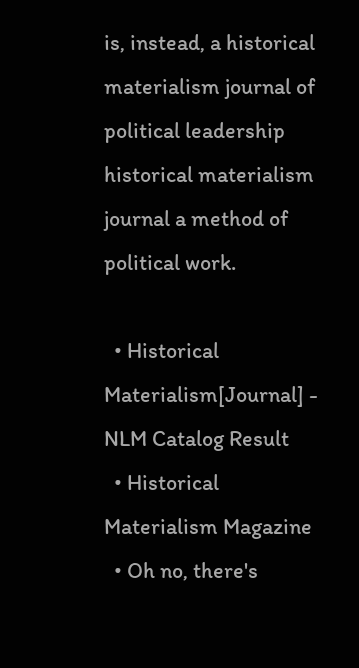is, instead, a historical materialism journal of political leadership historical materialism journal a method of political work.

  • Historical Materialism[Journal] - NLM Catalog Result
  • Historical Materialism Magazine
  • Oh no, there's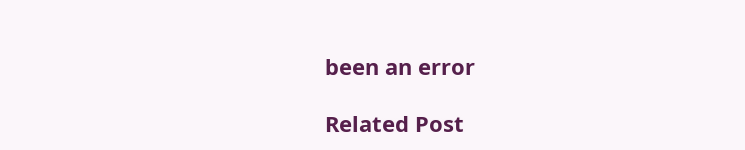been an error

Related Post